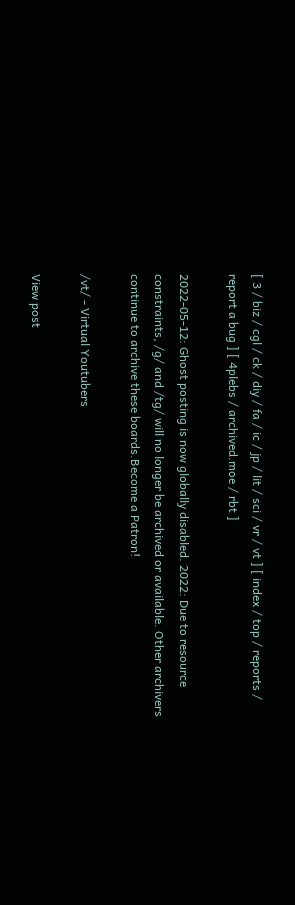[ 3 / biz / cgl / ck / diy / fa / ic / jp / lit / sci / vr / vt ] [ index / top / reports / report a bug ] [ 4plebs / archived.moe / rbt ]

2022-05-12: Ghost posting is now globally disabled. 2022: Due to resource constraints, /g/ and /tg/ will no longer be archived or available. Other archivers continue to archive these boards.Become a Patron!

/vt/ - Virtual Youtubers

View post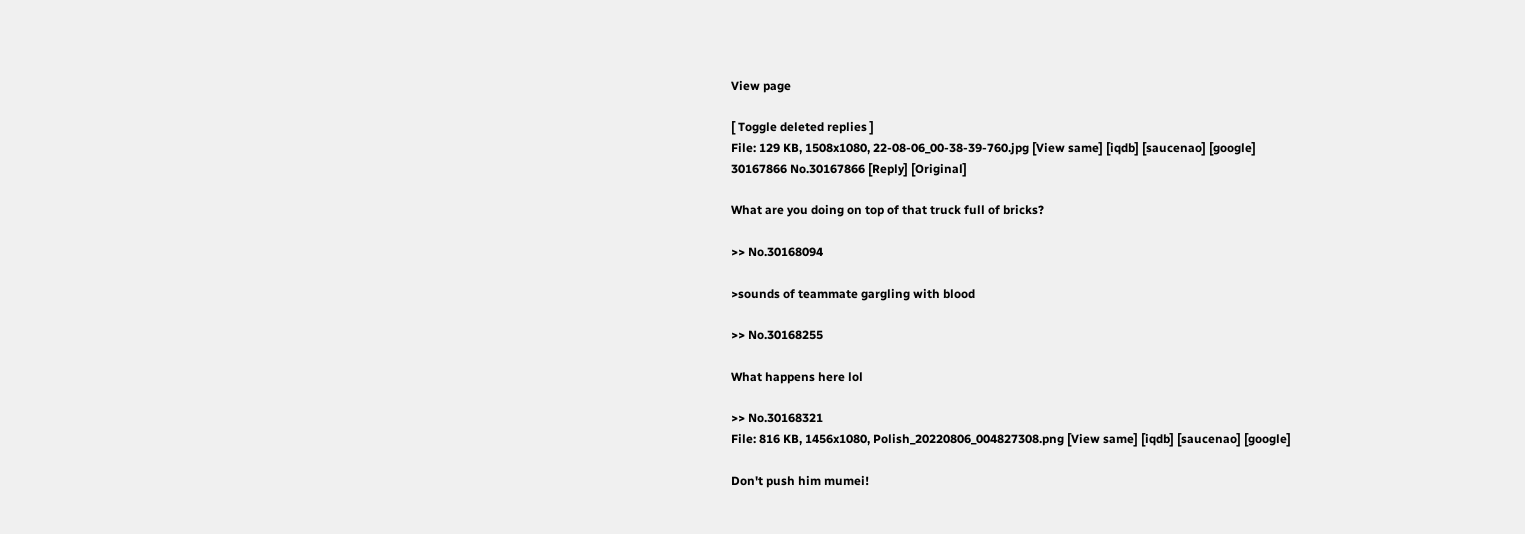View page

[ Toggle deleted replies ]
File: 129 KB, 1508x1080, 22-08-06_00-38-39-760.jpg [View same] [iqdb] [saucenao] [google]
30167866 No.30167866 [Reply] [Original]

What are you doing on top of that truck full of bricks?

>> No.30168094

>sounds of teammate gargling with blood

>> No.30168255

What happens here lol

>> No.30168321
File: 816 KB, 1456x1080, Polish_20220806_004827308.png [View same] [iqdb] [saucenao] [google]

Don't push him mumei!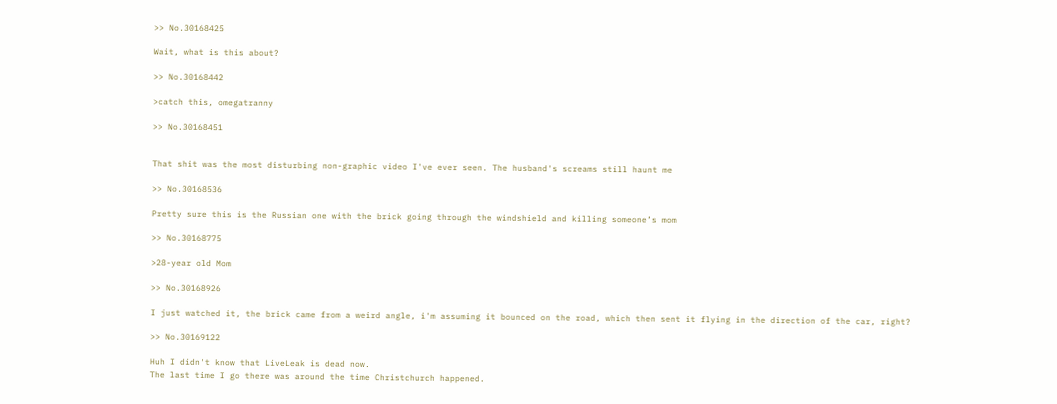>> No.30168425

Wait, what is this about?

>> No.30168442

>catch this, omegatranny

>> No.30168451


That shit was the most disturbing non-graphic video I've ever seen. The husband's screams still haunt me

>> No.30168536

Pretty sure this is the Russian one with the brick going through the windshield and killing someone’s mom

>> No.30168775

>28-year old Mom

>> No.30168926

I just watched it, the brick came from a weird angle, i'm assuming it bounced on the road, which then sent it flying in the direction of the car, right?

>> No.30169122

Huh I didn't know that LiveLeak is dead now.
The last time I go there was around the time Christchurch happened.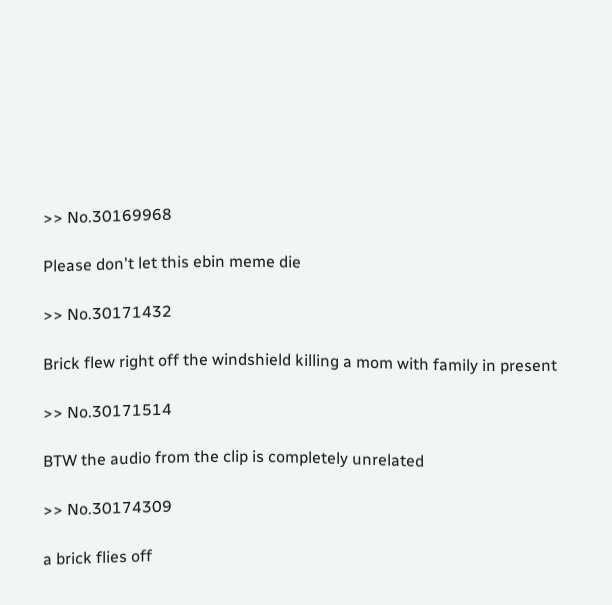>> No.30169968

Please don't let this ebin meme die

>> No.30171432

Brick flew right off the windshield killing a mom with family in present

>> No.30171514

BTW the audio from the clip is completely unrelated

>> No.30174309

a brick flies off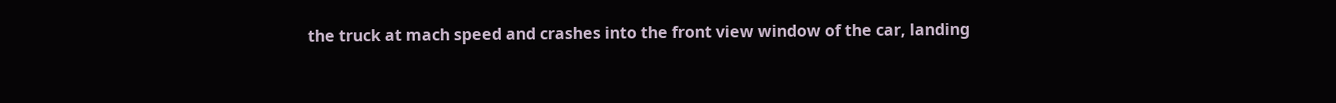the truck at mach speed and crashes into the front view window of the car, landing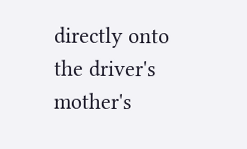directly onto the driver's mother's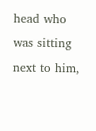head who was sitting next to him,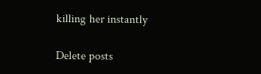killing her instantly

Delete posts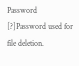Password [?]Password used for file deletion.